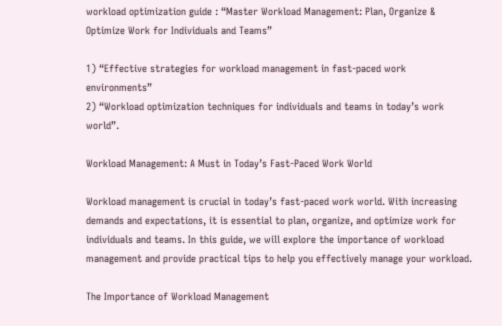workload optimization guide : “Master Workload Management: Plan, Organize & Optimize Work for Individuals and Teams”

1) “Effective strategies for workload management in fast-paced work environments”
2) “Workload optimization techniques for individuals and teams in today’s work world”.

Workload Management: A Must in Today’s Fast-Paced Work World

Workload management is crucial in today’s fast-paced work world. With increasing demands and expectations, it is essential to plan, organize, and optimize work for individuals and teams. In this guide, we will explore the importance of workload management and provide practical tips to help you effectively manage your workload.

The Importance of Workload Management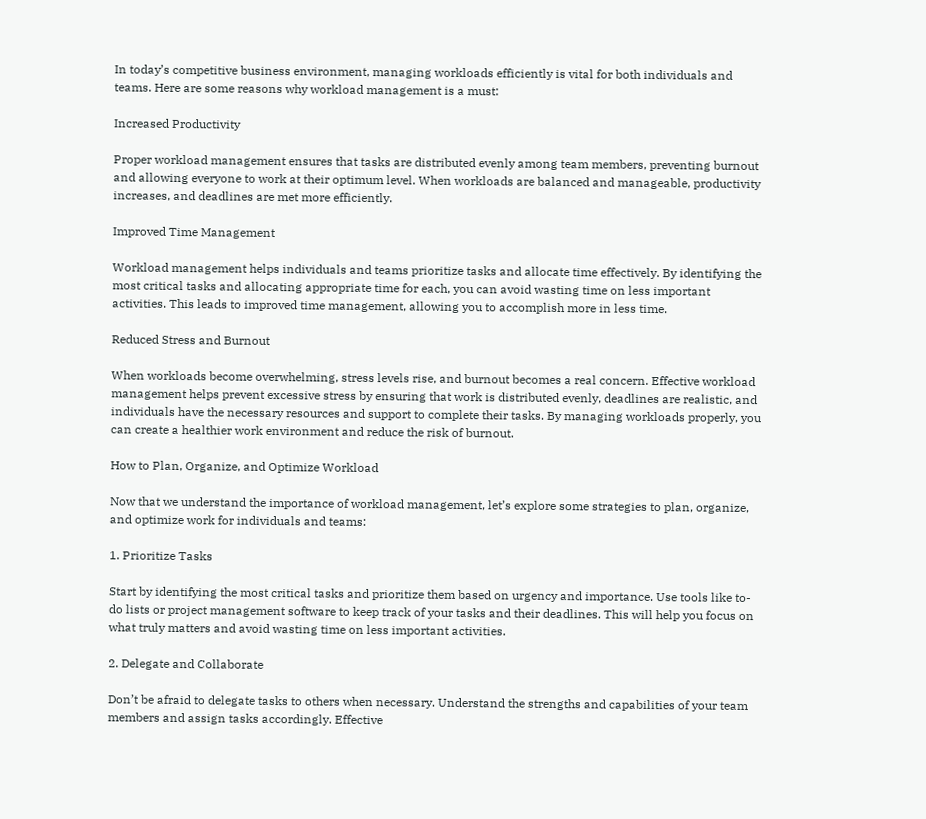In today’s competitive business environment, managing workloads efficiently is vital for both individuals and teams. Here are some reasons why workload management is a must:

Increased Productivity

Proper workload management ensures that tasks are distributed evenly among team members, preventing burnout and allowing everyone to work at their optimum level. When workloads are balanced and manageable, productivity increases, and deadlines are met more efficiently.

Improved Time Management

Workload management helps individuals and teams prioritize tasks and allocate time effectively. By identifying the most critical tasks and allocating appropriate time for each, you can avoid wasting time on less important activities. This leads to improved time management, allowing you to accomplish more in less time.

Reduced Stress and Burnout

When workloads become overwhelming, stress levels rise, and burnout becomes a real concern. Effective workload management helps prevent excessive stress by ensuring that work is distributed evenly, deadlines are realistic, and individuals have the necessary resources and support to complete their tasks. By managing workloads properly, you can create a healthier work environment and reduce the risk of burnout.

How to Plan, Organize, and Optimize Workload

Now that we understand the importance of workload management, let’s explore some strategies to plan, organize, and optimize work for individuals and teams:

1. Prioritize Tasks

Start by identifying the most critical tasks and prioritize them based on urgency and importance. Use tools like to-do lists or project management software to keep track of your tasks and their deadlines. This will help you focus on what truly matters and avoid wasting time on less important activities.

2. Delegate and Collaborate

Don’t be afraid to delegate tasks to others when necessary. Understand the strengths and capabilities of your team members and assign tasks accordingly. Effective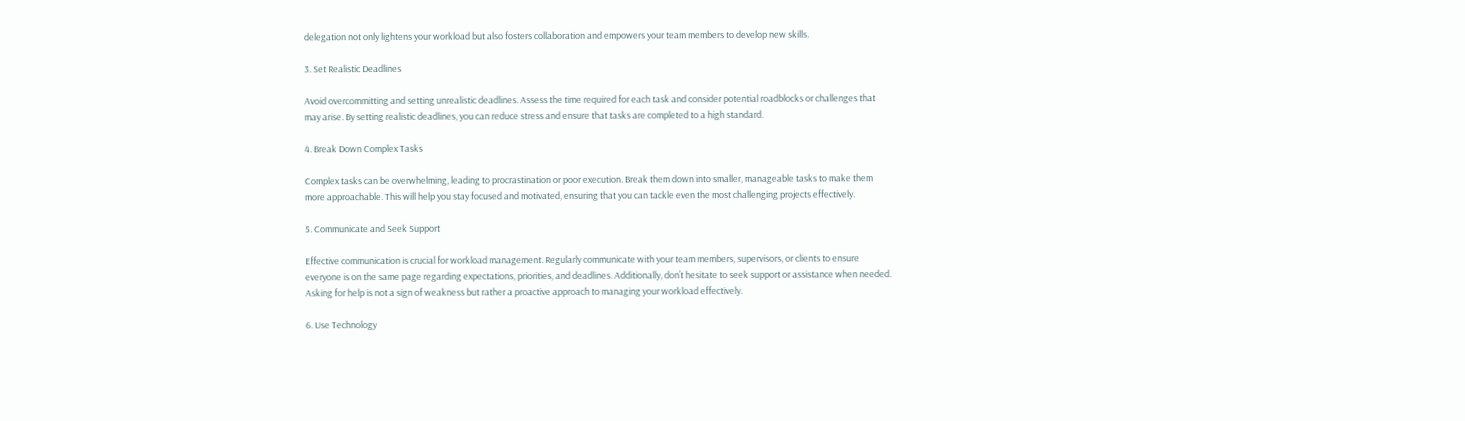delegation not only lightens your workload but also fosters collaboration and empowers your team members to develop new skills.

3. Set Realistic Deadlines

Avoid overcommitting and setting unrealistic deadlines. Assess the time required for each task and consider potential roadblocks or challenges that may arise. By setting realistic deadlines, you can reduce stress and ensure that tasks are completed to a high standard.

4. Break Down Complex Tasks

Complex tasks can be overwhelming, leading to procrastination or poor execution. Break them down into smaller, manageable tasks to make them more approachable. This will help you stay focused and motivated, ensuring that you can tackle even the most challenging projects effectively.

5. Communicate and Seek Support

Effective communication is crucial for workload management. Regularly communicate with your team members, supervisors, or clients to ensure everyone is on the same page regarding expectations, priorities, and deadlines. Additionally, don’t hesitate to seek support or assistance when needed. Asking for help is not a sign of weakness but rather a proactive approach to managing your workload effectively.

6. Use Technology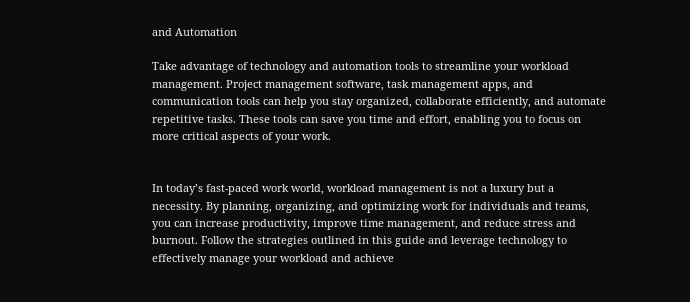and Automation

Take advantage of technology and automation tools to streamline your workload management. Project management software, task management apps, and communication tools can help you stay organized, collaborate efficiently, and automate repetitive tasks. These tools can save you time and effort, enabling you to focus on more critical aspects of your work.


In today’s fast-paced work world, workload management is not a luxury but a necessity. By planning, organizing, and optimizing work for individuals and teams, you can increase productivity, improve time management, and reduce stress and burnout. Follow the strategies outlined in this guide and leverage technology to effectively manage your workload and achieve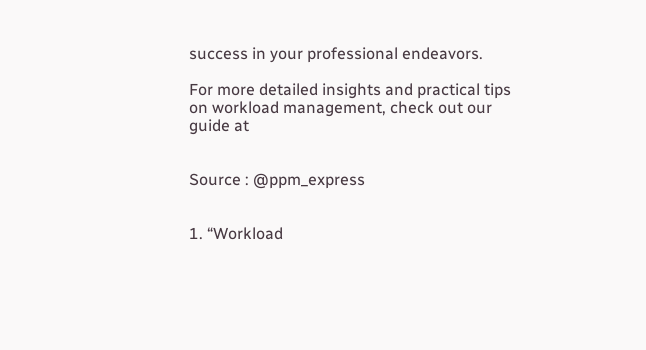success in your professional endeavors.

For more detailed insights and practical tips on workload management, check out our guide at


Source : @ppm_express


1. “Workload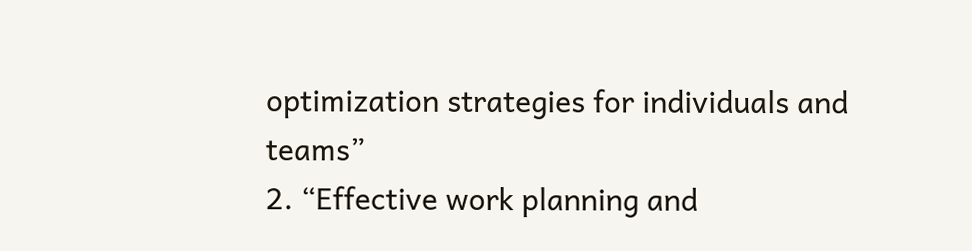optimization strategies for individuals and teams”
2. “Effective work planning and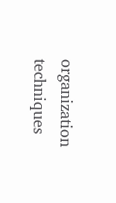organization techniques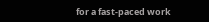for a fast-paced work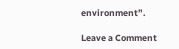environment”.

Leave a Comment